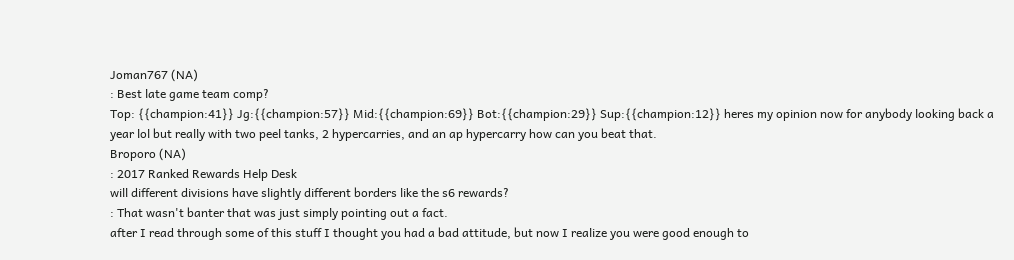Joman767 (NA)
: Best late game team comp?
Top: {{champion:41}} Jg:{{champion:57}} Mid:{{champion:69}} Bot:{{champion:29}} Sup:{{champion:12}} heres my opinion now for anybody looking back a year lol but really with two peel tanks, 2 hypercarries, and an ap hypercarry how can you beat that.
Broporo (NA)
: 2017 Ranked Rewards Help Desk
will different divisions have slightly different borders like the s6 rewards?
: That wasn't banter that was just simply pointing out a fact.
after I read through some of this stuff I thought you had a bad attitude, but now I realize you were good enough to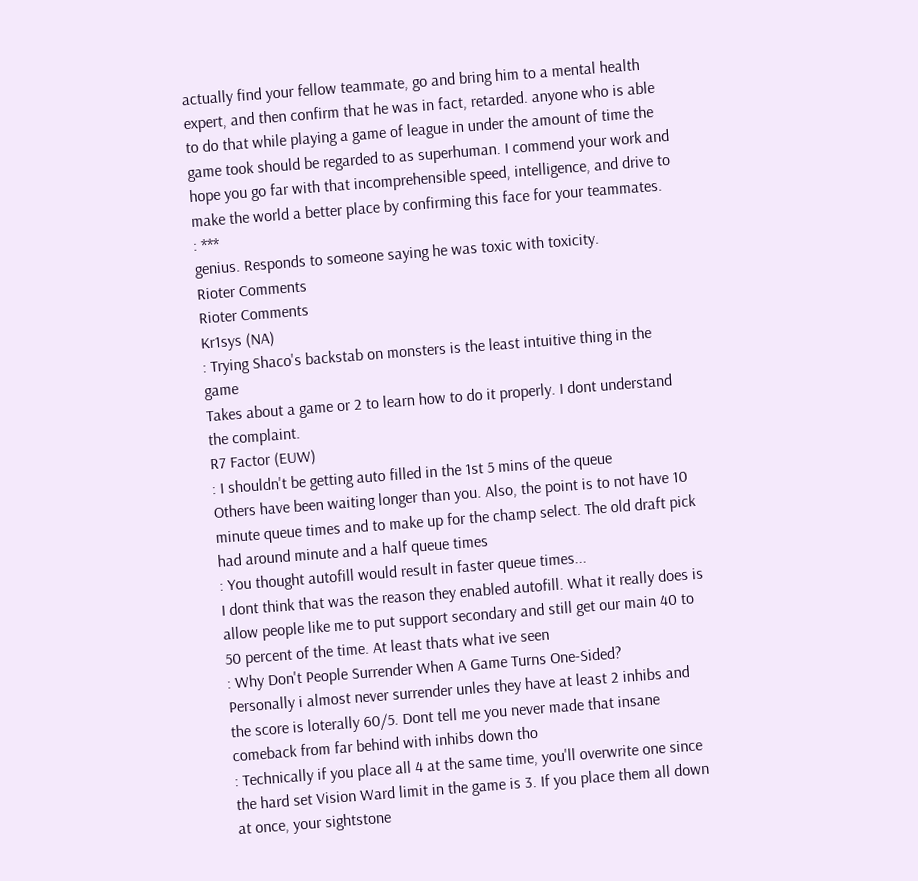actually find your fellow teammate, go and bring him to a mental health expert, and then confirm that he was in fact, retarded. anyone who is able to do that while playing a game of league in under the amount of time the game took should be regarded to as superhuman. I commend your work and hope you go far with that incomprehensible speed, intelligence, and drive to make the world a better place by confirming this face for your teammates.
: ***
genius. Responds to someone saying he was toxic with toxicity.
Rioter Comments
Rioter Comments
Kr1sys (NA)
: Trying Shaco's backstab on monsters is the least intuitive thing in the game
Takes about a game or 2 to learn how to do it properly. I dont understand the complaint.
R7 Factor (EUW)
: I shouldn't be getting auto filled in the 1st 5 mins of the queue
Others have been waiting longer than you. Also, the point is to not have 10 minute queue times and to make up for the champ select. The old draft pick had around minute and a half queue times
: You thought autofill would result in faster queue times...
I dont think that was the reason they enabled autofill. What it really does is allow people like me to put support secondary and still get our main 40 to 50 percent of the time. At least thats what ive seen
: Why Don't People Surrender When A Game Turns One-Sided?
Personally i almost never surrender unles they have at least 2 inhibs and the score is loterally 60/5. Dont tell me you never made that insane comeback from far behind with inhibs down tho
: Technically if you place all 4 at the same time, you'll overwrite one since the hard set Vision Ward limit in the game is 3. If you place them all down at once, your sightstone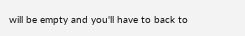will be empty and you'll have to back to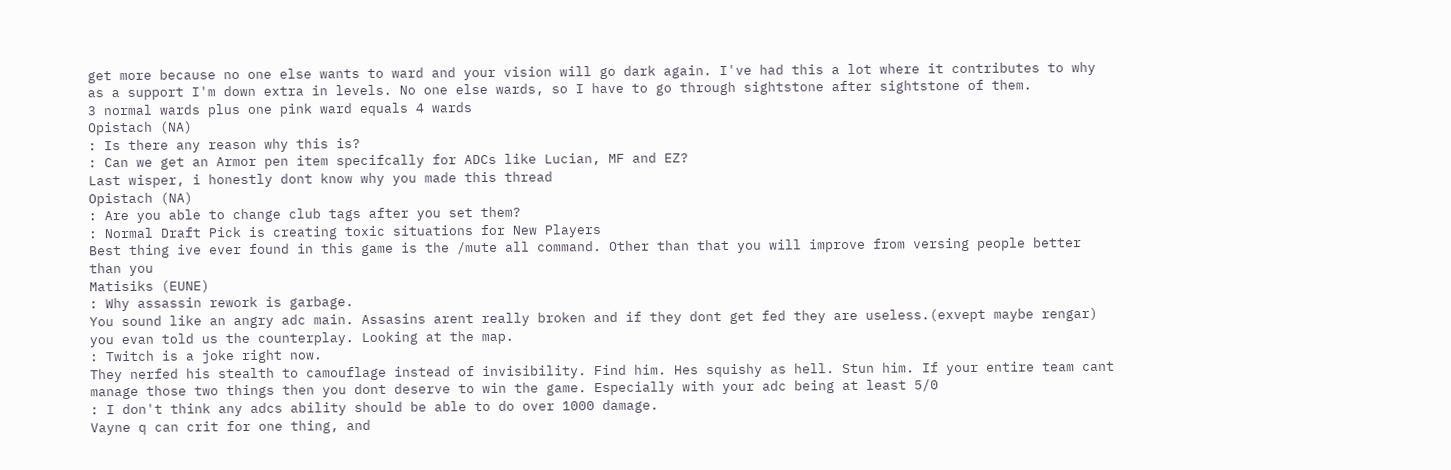get more because no one else wants to ward and your vision will go dark again. I've had this a lot where it contributes to why as a support I'm down extra in levels. No one else wards, so I have to go through sightstone after sightstone of them.
3 normal wards plus one pink ward equals 4 wards
Opistach (NA)
: Is there any reason why this is?
: Can we get an Armor pen item specifcally for ADCs like Lucian, MF and EZ?
Last wisper, i honestly dont know why you made this thread
Opistach (NA)
: Are you able to change club tags after you set them?
: Normal Draft Pick is creating toxic situations for New Players
Best thing ive ever found in this game is the /mute all command. Other than that you will improve from versing people better than you
Matisiks (EUNE)
: Why assassin rework is garbage.
You sound like an angry adc main. Assasins arent really broken and if they dont get fed they are useless.(exvept maybe rengar) you evan told us the counterplay. Looking at the map.
: Twitch is a joke right now.
They nerfed his stealth to camouflage instead of invisibility. Find him. Hes squishy as hell. Stun him. If your entire team cant manage those two things then you dont deserve to win the game. Especially with your adc being at least 5/0
: I don't think any adcs ability should be able to do over 1000 damage.
Vayne q can crit for one thing, and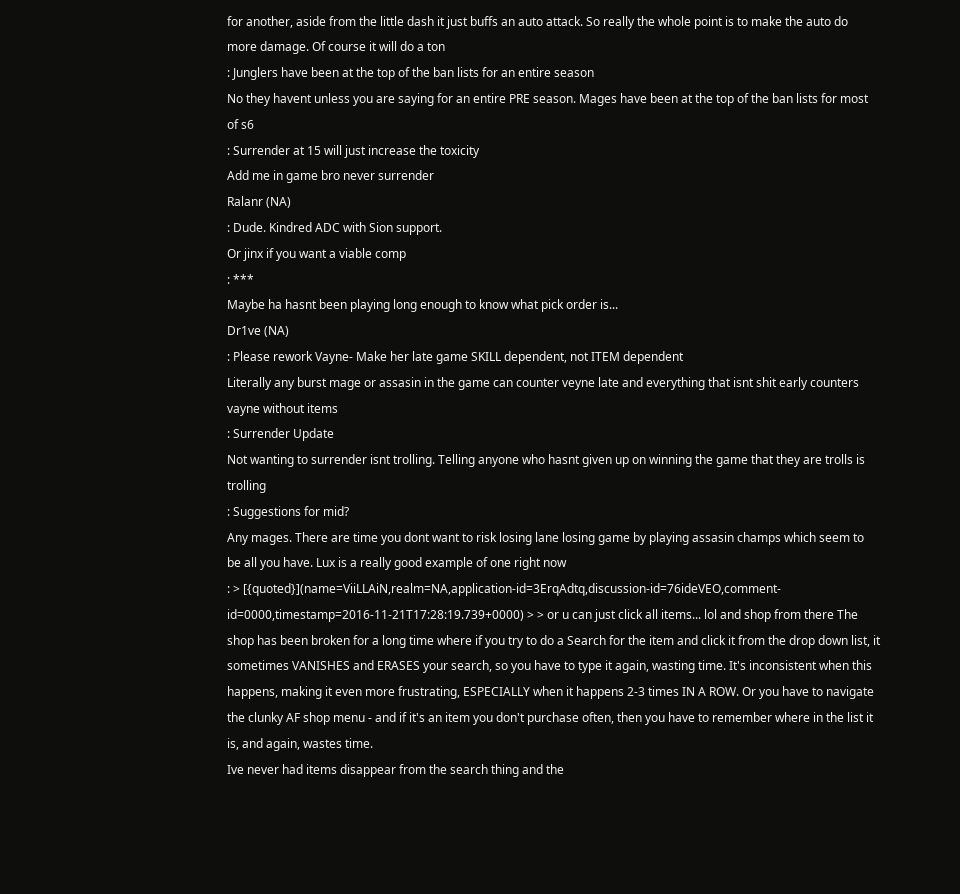for another, aside from the little dash it just buffs an auto attack. So really the whole point is to make the auto do more damage. Of course it will do a ton
: Junglers have been at the top of the ban lists for an entire season
No they havent unless you are saying for an entire PRE season. Mages have been at the top of the ban lists for most of s6
: Surrender at 15 will just increase the toxicity
Add me in game bro never surrender
Ralanr (NA)
: Dude. Kindred ADC with Sion support.
Or jinx if you want a viable comp
: ***
Maybe ha hasnt been playing long enough to know what pick order is...
Dr1ve (NA)
: Please rework Vayne- Make her late game SKILL dependent, not ITEM dependent
Literally any burst mage or assasin in the game can counter veyne late and everything that isnt shit early counters vayne without items
: Surrender Update
Not wanting to surrender isnt trolling. Telling anyone who hasnt given up on winning the game that they are trolls is trolling
: Suggestions for mid?
Any mages. There are time you dont want to risk losing lane losing game by playing assasin champs which seem to be all you have. Lux is a really good example of one right now
: > [{quoted}](name=ViiLLAiN,realm=NA,application-id=3ErqAdtq,discussion-id=76ideVEO,comment-id=0000,timestamp=2016-11-21T17:28:19.739+0000) > > or u can just click all items... lol and shop from there The shop has been broken for a long time where if you try to do a Search for the item and click it from the drop down list, it sometimes VANISHES and ERASES your search, so you have to type it again, wasting time. It's inconsistent when this happens, making it even more frustrating, ESPECIALLY when it happens 2-3 times IN A ROW. Or you have to navigate the clunky AF shop menu - and if it's an item you don't purchase often, then you have to remember where in the list it is, and again, wastes time.
Ive never had items disappear from the search thing and the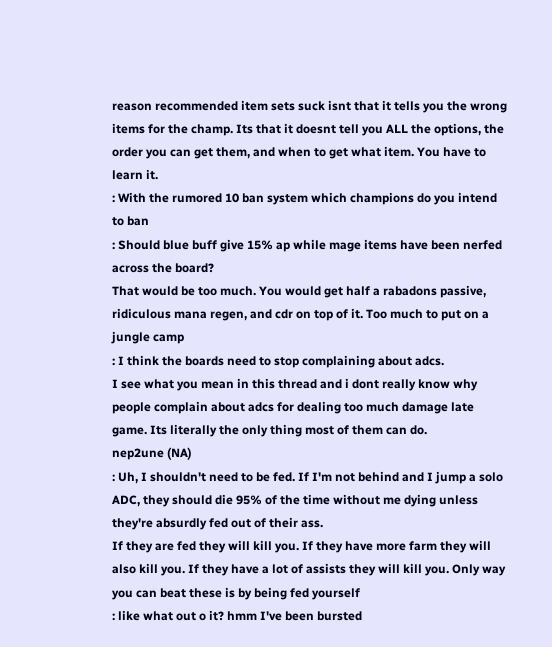reason recommended item sets suck isnt that it tells you the wrong items for the champ. Its that it doesnt tell you ALL the options, the order you can get them, and when to get what item. You have to learn it.
: With the rumored 10 ban system which champions do you intend to ban
: Should blue buff give 15% ap while mage items have been nerfed across the board?
That would be too much. You would get half a rabadons passive, ridiculous mana regen, and cdr on top of it. Too much to put on a jungle camp
: I think the boards need to stop complaining about adcs.
I see what you mean in this thread and i dont really know why people complain about adcs for dealing too much damage late game. Its literally the only thing most of them can do.
nep2une (NA)
: Uh, I shouldn't need to be fed. If I'm not behind and I jump a solo ADC, they should die 95% of the time without me dying unless they're absurdly fed out of their ass.
If they are fed they will kill you. If they have more farm they will also kill you. If they have a lot of assists they will kill you. Only way you can beat these is by being fed yourself
: like what out o it? hmm I've been bursted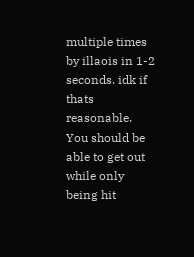multiple times by illaois in 1-2 seconds. idk if thats reasonable.
You should be able to get out while only being hit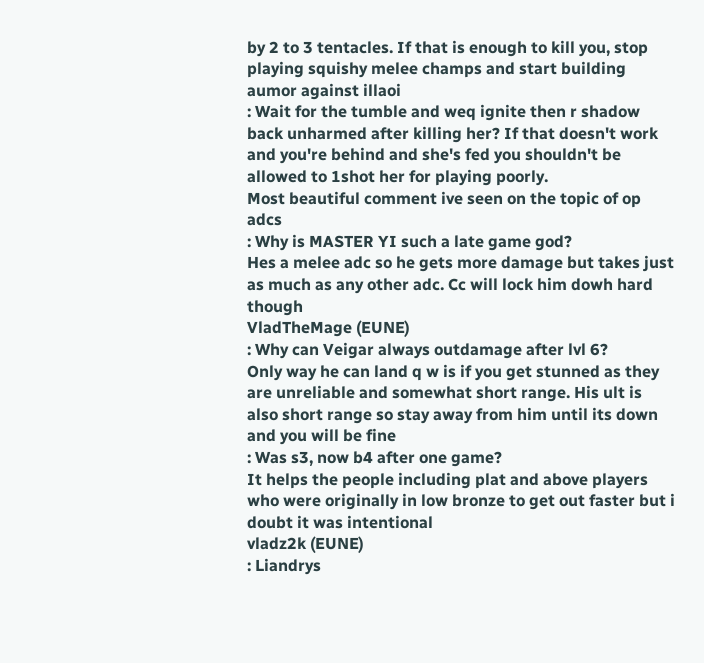by 2 to 3 tentacles. If that is enough to kill you, stop playing squishy melee champs and start building aumor against illaoi
: Wait for the tumble and weq ignite then r shadow back unharmed after killing her? If that doesn't work and you're behind and she's fed you shouldn't be allowed to 1shot her for playing poorly.
Most beautiful comment ive seen on the topic of op adcs
: Why is MASTER YI such a late game god?
Hes a melee adc so he gets more damage but takes just as much as any other adc. Cc will lock him dowh hard though
VladTheMage (EUNE)
: Why can Veigar always outdamage after lvl 6?
Only way he can land q w is if you get stunned as they are unreliable and somewhat short range. His ult is also short range so stay away from him until its down and you will be fine
: Was s3, now b4 after one game?
It helps the people including plat and above players who were originally in low bronze to get out faster but i doubt it was intentional
vladz2k (EUNE)
: Liandrys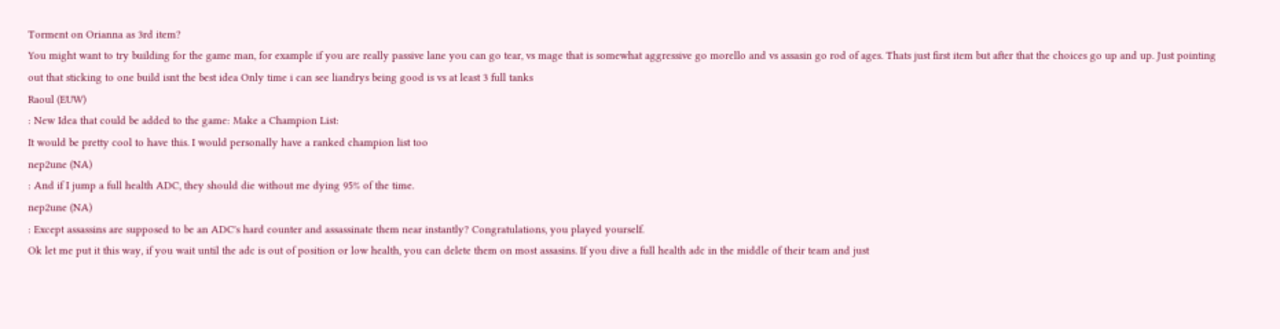Torment on Orianna as 3rd item?
You might want to try building for the game man, for example if you are really passive lane you can go tear, vs mage that is somewhat aggressive go morello and vs assasin go rod of ages. Thats just first item but after that the choices go up and up. Just pointing out that sticking to one build isnt the best idea Only time i can see liandrys being good is vs at least 3 full tanks
Raoul (EUW)
: New Idea that could be added to the game: Make a Champion List:
It would be pretty cool to have this. I would personally have a ranked champion list too
nep2une (NA)
: And if I jump a full health ADC, they should die without me dying 95% of the time.
nep2une (NA)
: Except assassins are supposed to be an ADC's hard counter and assassinate them near instantly? Congratulations, you played yourself.
Ok let me put it this way, if you wait until the adc is out of position or low health, you can delete them on most assasins. If you dive a full health adc in the middle of their team and just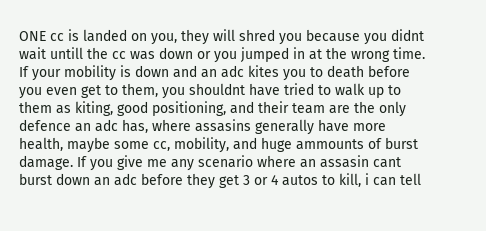ONE cc is landed on you, they will shred you because you didnt wait untill the cc was down or you jumped in at the wrong time. If your mobility is down and an adc kites you to death before you even get to them, you shouldnt have tried to walk up to them as kiting, good positioning, and their team are the only defence an adc has, where assasins generally have more health, maybe some cc, mobility, and huge ammounts of burst damage. If you give me any scenario where an assasin cant burst down an adc before they get 3 or 4 autos to kill, i can tell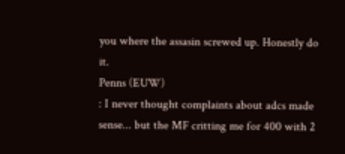you where the assasin screwed up. Honestly do it.
Penns (EUW)
: I never thought complaints about adcs made sense... but the MF critting me for 400 with 2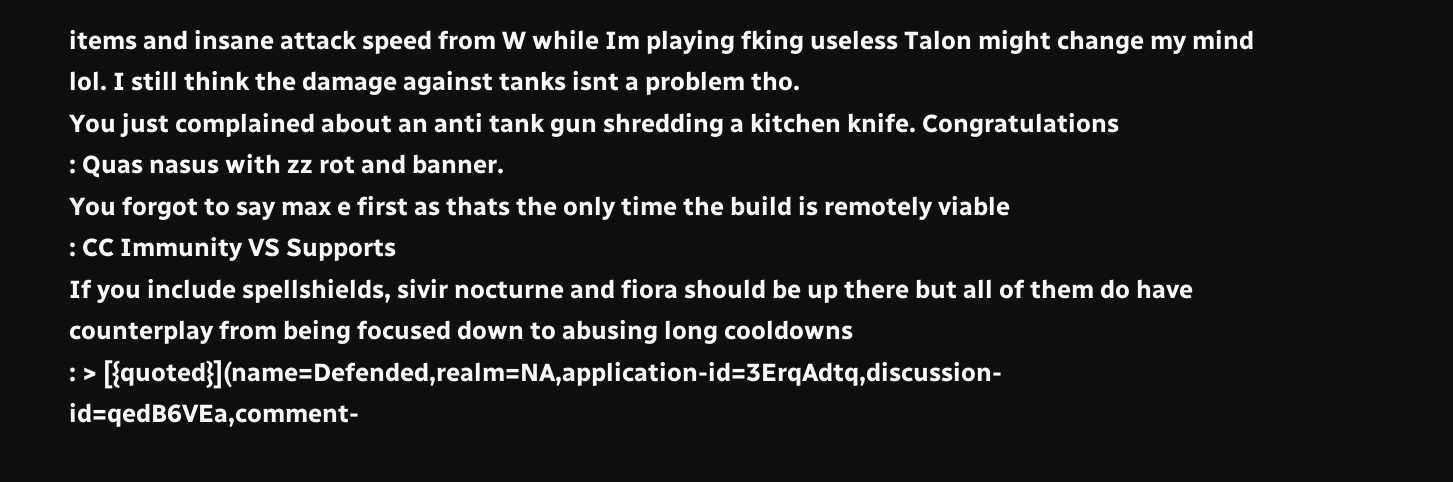items and insane attack speed from W while Im playing fking useless Talon might change my mind lol. I still think the damage against tanks isnt a problem tho.
You just complained about an anti tank gun shredding a kitchen knife. Congratulations
: Quas nasus with zz rot and banner.
You forgot to say max e first as thats the only time the build is remotely viable
: CC Immunity VS Supports
If you include spellshields, sivir nocturne and fiora should be up there but all of them do have counterplay from being focused down to abusing long cooldowns
: > [{quoted}](name=Defended,realm=NA,application-id=3ErqAdtq,discussion-id=qedB6VEa,comment-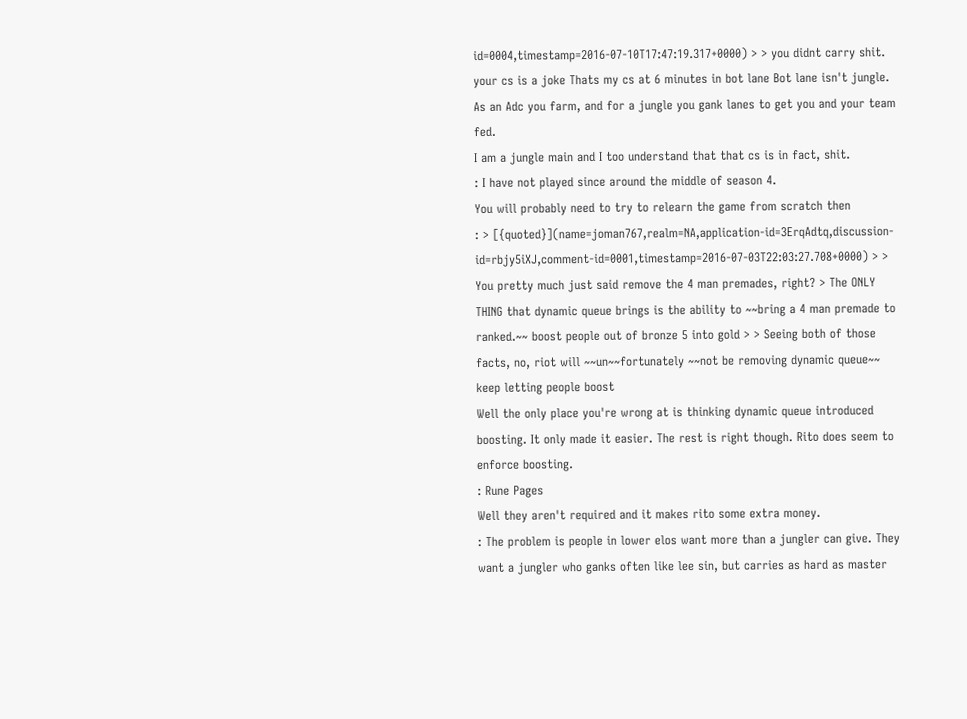id=0004,timestamp=2016-07-10T17:47:19.317+0000) > > you didnt carry shit. your cs is a joke Thats my cs at 6 minutes in bot lane Bot lane isn't jungle. As an Adc you farm, and for a jungle you gank lanes to get you and your team fed.
I am a jungle main and I too understand that that cs is in fact, shit.
: I have not played since around the middle of season 4.
You will probably need to try to relearn the game from scratch then
: > [{quoted}](name=joman767,realm=NA,application-id=3ErqAdtq,discussion-id=rbjy5iXJ,comment-id=0001,timestamp=2016-07-03T22:03:27.708+0000) > > You pretty much just said remove the 4 man premades, right? > The ONLY THING that dynamic queue brings is the ability to ~~bring a 4 man premade to ranked.~~ boost people out of bronze 5 into gold > > Seeing both of those facts, no, riot will ~~un~~fortunately ~~not be removing dynamic queue~~ keep letting people boost
Well the only place you're wrong at is thinking dynamic queue introduced boosting. It only made it easier. The rest is right though. Rito does seem to enforce boosting.
: Rune Pages
Well they aren't required and it makes rito some extra money.
: The problem is people in lower elos want more than a jungler can give. They want a jungler who ganks often like lee sin, but carries as hard as master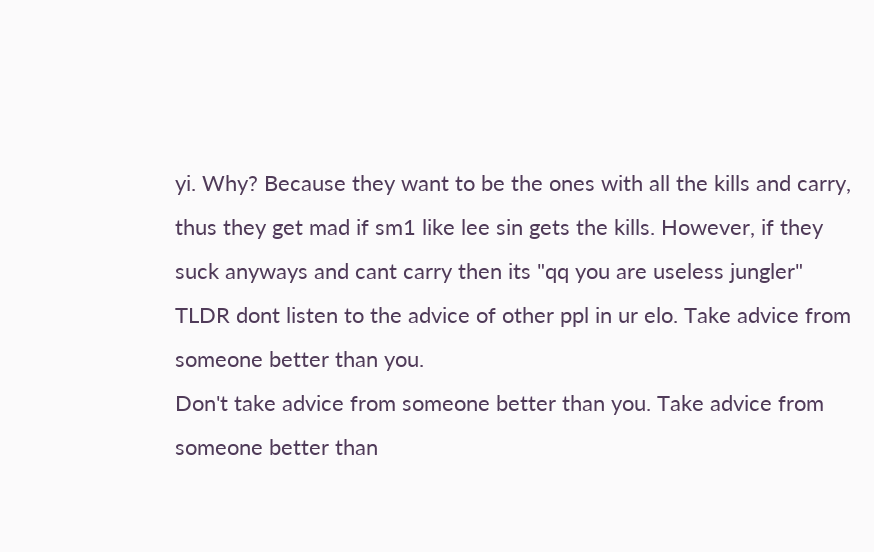yi. Why? Because they want to be the ones with all the kills and carry, thus they get mad if sm1 like lee sin gets the kills. However, if they suck anyways and cant carry then its "qq you are useless jungler" TLDR dont listen to the advice of other ppl in ur elo. Take advice from someone better than you.
Don't take advice from someone better than you. Take advice from someone better than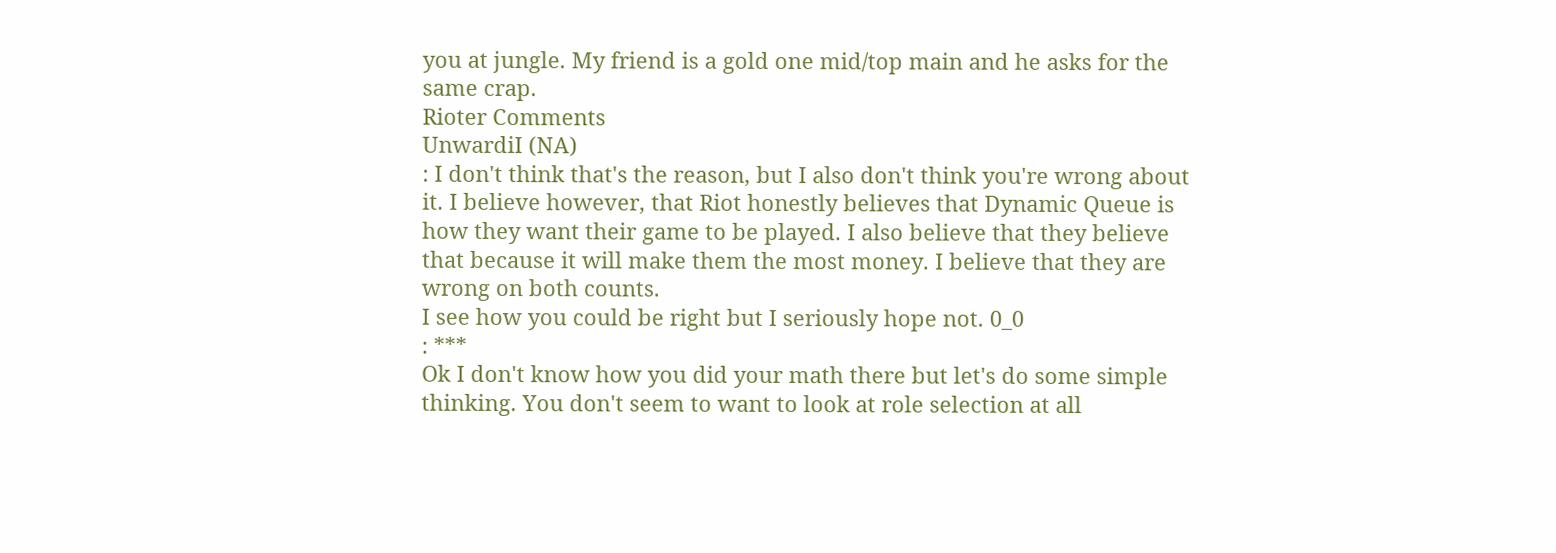you at jungle. My friend is a gold one mid/top main and he asks for the same crap.
Rioter Comments
UnwardiI (NA)
: I don't think that's the reason, but I also don't think you're wrong about it. I believe however, that Riot honestly believes that Dynamic Queue is how they want their game to be played. I also believe that they believe that because it will make them the most money. I believe that they are wrong on both counts.
I see how you could be right but I seriously hope not. 0_0
: ***
Ok I don't know how you did your math there but let's do some simple thinking. You don't seem to want to look at role selection at all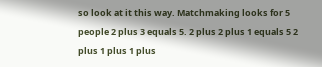so look at it this way. Matchmaking looks for 5 people 2 plus 3 equals 5. 2 plus 2 plus 1 equals 5 2 plus 1 plus 1 plus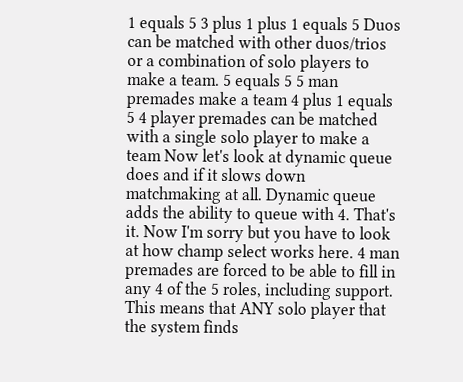1 equals 5 3 plus 1 plus 1 equals 5 Duos can be matched with other duos/trios or a combination of solo players to make a team. 5 equals 5 5 man premades make a team 4 plus 1 equals 5 4 player premades can be matched with a single solo player to make a team Now let's look at dynamic queue does and if it slows down matchmaking at all. Dynamic queue adds the ability to queue with 4. That's it. Now I'm sorry but you have to look at how champ select works here. 4 man premades are forced to be able to fill in any 4 of the 5 roles, including support. This means that ANY solo player that the system finds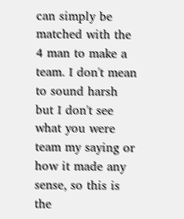can simply be matched with the 4 man to make a team. I don't mean to sound harsh but I don't see what you were team my saying or how it made any sense, so this is the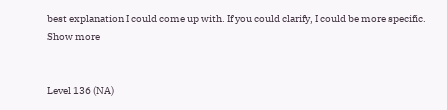best explanation I could come up with. If you could clarify, I could be more specific.
Show more


Level 136 (NA)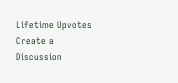Lifetime Upvotes
Create a Discussion